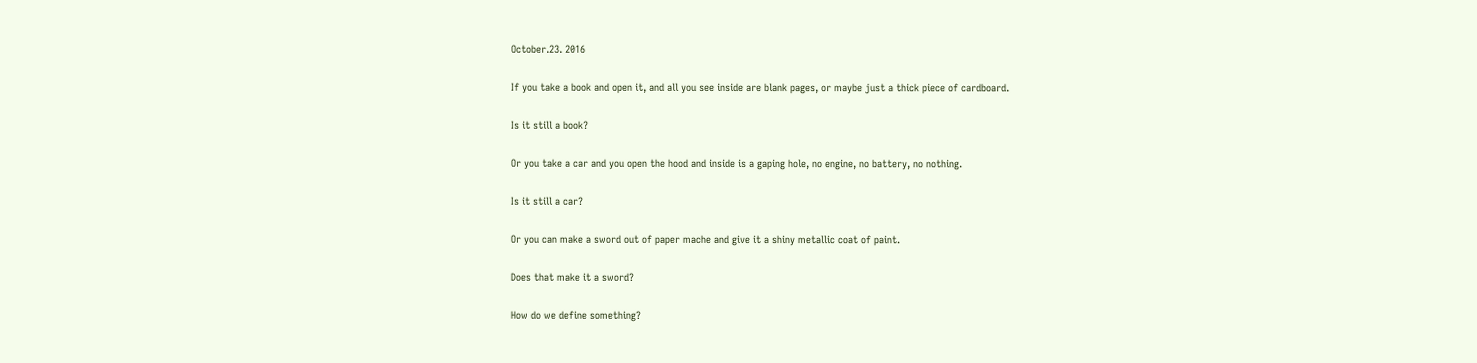October.23. 2016

If you take a book and open it, and all you see inside are blank pages, or maybe just a thick piece of cardboard.

Is it still a book?

Or you take a car and you open the hood and inside is a gaping hole, no engine, no battery, no nothing.

Is it still a car?

Or you can make a sword out of paper mache and give it a shiny metallic coat of paint.

Does that make it a sword?

How do we define something?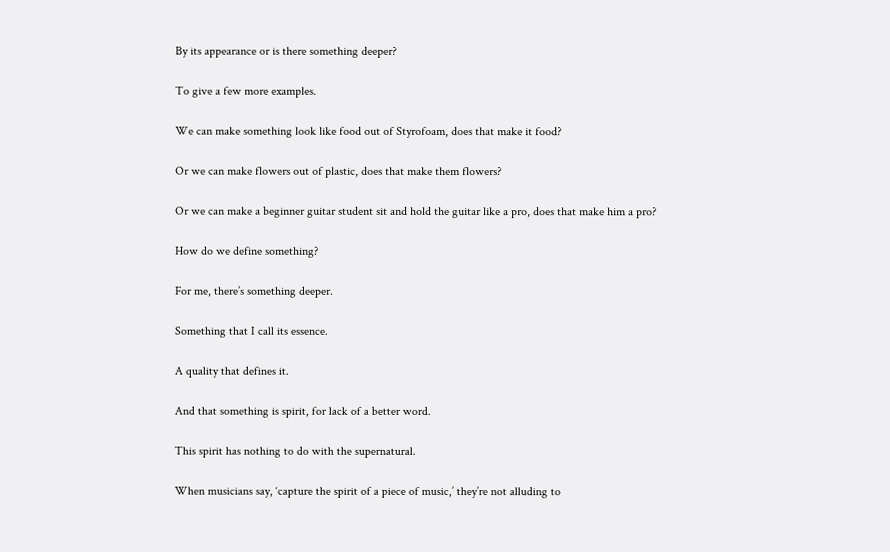By its appearance or is there something deeper?

To give a few more examples.

We can make something look like food out of Styrofoam, does that make it food?

Or we can make flowers out of plastic, does that make them flowers?

Or we can make a beginner guitar student sit and hold the guitar like a pro, does that make him a pro?

How do we define something?

For me, there’s something deeper.

Something that I call its essence.

A quality that defines it.

And that something is spirit, for lack of a better word.

This spirit has nothing to do with the supernatural.

When musicians say, ‘capture the spirit of a piece of music,’ they’re not alluding to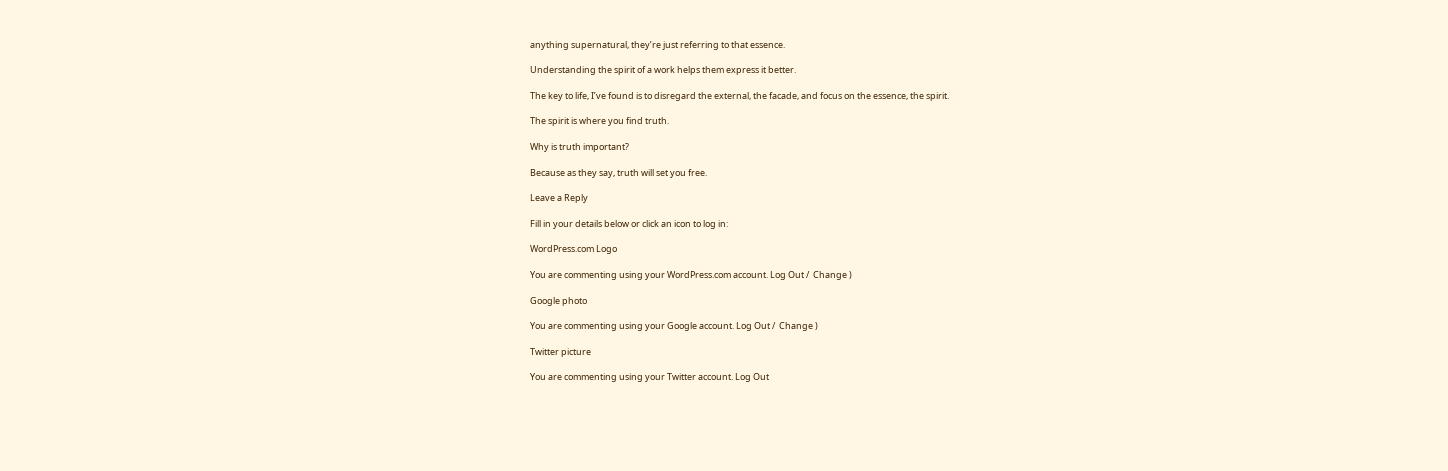anything supernatural, they’re just referring to that essence.

Understanding the spirit of a work helps them express it better.

The key to life, I’ve found is to disregard the external, the facade, and focus on the essence, the spirit.

The spirit is where you find truth.

Why is truth important?

Because as they say, truth will set you free.

Leave a Reply

Fill in your details below or click an icon to log in:

WordPress.com Logo

You are commenting using your WordPress.com account. Log Out /  Change )

Google photo

You are commenting using your Google account. Log Out /  Change )

Twitter picture

You are commenting using your Twitter account. Log Out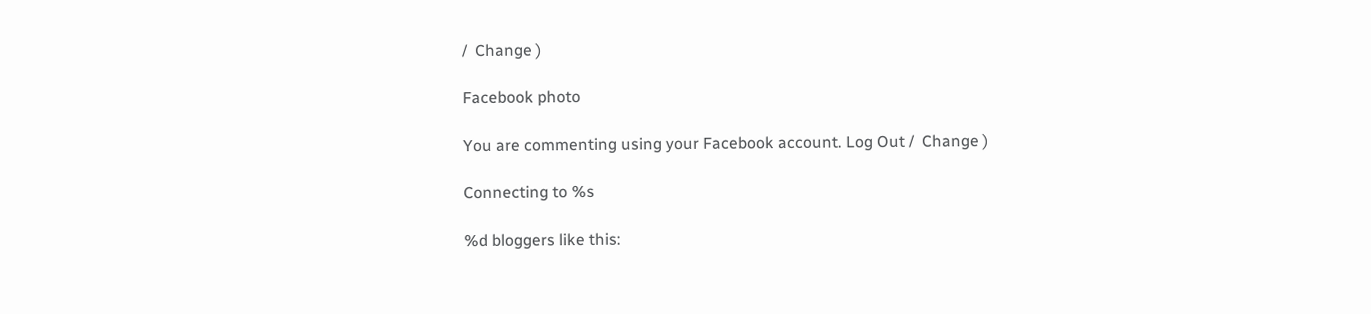/  Change )

Facebook photo

You are commenting using your Facebook account. Log Out /  Change )

Connecting to %s

%d bloggers like this: